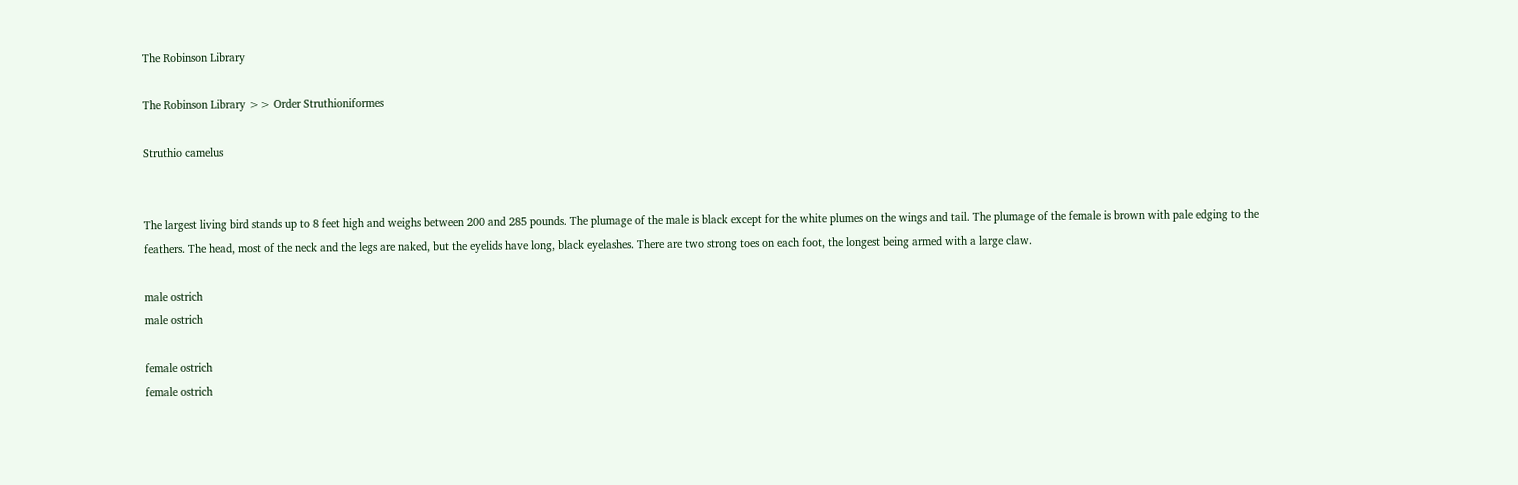The Robinson Library

The Robinson Library >> Order Struthioniformes

Struthio camelus


The largest living bird stands up to 8 feet high and weighs between 200 and 285 pounds. The plumage of the male is black except for the white plumes on the wings and tail. The plumage of the female is brown with pale edging to the feathers. The head, most of the neck and the legs are naked, but the eyelids have long, black eyelashes. There are two strong toes on each foot, the longest being armed with a large claw.

male ostrich
male ostrich

female ostrich
female ostrich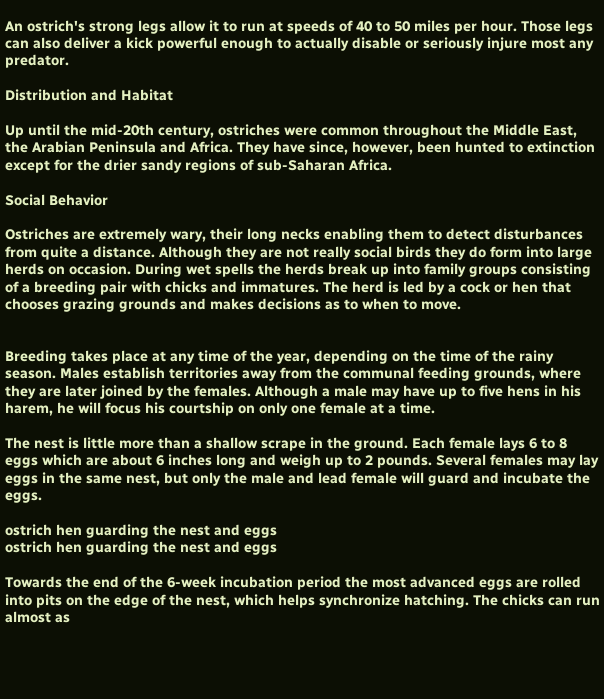An ostrich's strong legs allow it to run at speeds of 40 to 50 miles per hour. Those legs can also deliver a kick powerful enough to actually disable or seriously injure most any predator.

Distribution and Habitat

Up until the mid-20th century, ostriches were common throughout the Middle East, the Arabian Peninsula and Africa. They have since, however, been hunted to extinction except for the drier sandy regions of sub-Saharan Africa.

Social Behavior

Ostriches are extremely wary, their long necks enabling them to detect disturbances from quite a distance. Although they are not really social birds they do form into large herds on occasion. During wet spells the herds break up into family groups consisting of a breeding pair with chicks and immatures. The herd is led by a cock or hen that chooses grazing grounds and makes decisions as to when to move.


Breeding takes place at any time of the year, depending on the time of the rainy season. Males establish territories away from the communal feeding grounds, where they are later joined by the females. Although a male may have up to five hens in his harem, he will focus his courtship on only one female at a time.

The nest is little more than a shallow scrape in the ground. Each female lays 6 to 8 eggs which are about 6 inches long and weigh up to 2 pounds. Several females may lay eggs in the same nest, but only the male and lead female will guard and incubate the eggs.

ostrich hen guarding the nest and eggs
ostrich hen guarding the nest and eggs

Towards the end of the 6-week incubation period the most advanced eggs are rolled into pits on the edge of the nest, which helps synchronize hatching. The chicks can run almost as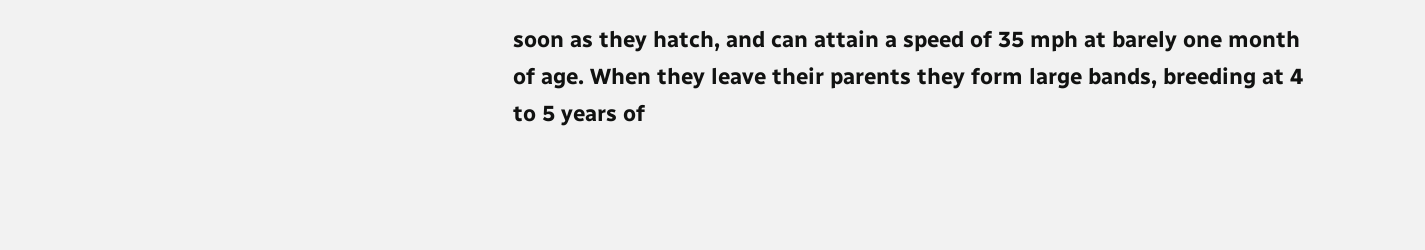soon as they hatch, and can attain a speed of 35 mph at barely one month of age. When they leave their parents they form large bands, breeding at 4 to 5 years of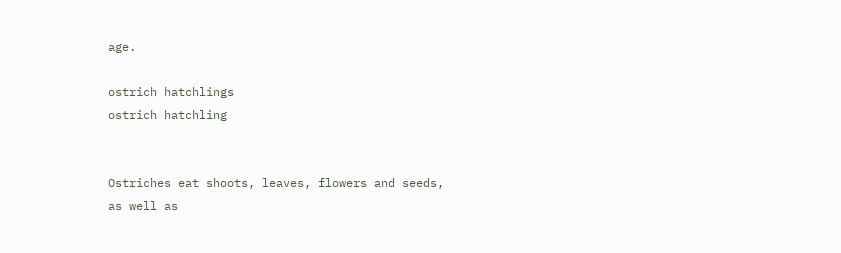age.

ostrich hatchlings
ostrich hatchling


Ostriches eat shoots, leaves, flowers and seeds, as well as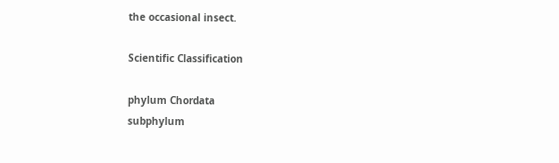the occasional insect.

Scientific Classification

phylum Chordata
subphylum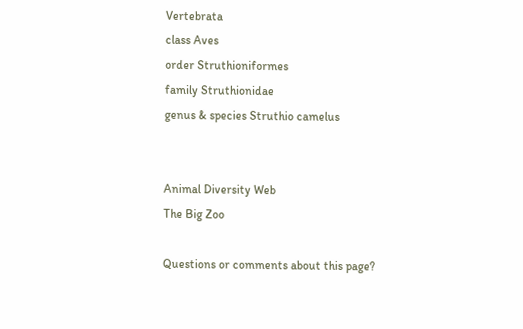Vertebrata
class Aves
order Struthioniformes
family Struthionidae
genus & species Struthio camelus


Animal Diversity Web
The Big Zoo

Questions or comments about this page?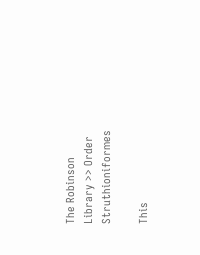The Robinson Library >> Order Struthioniformes

This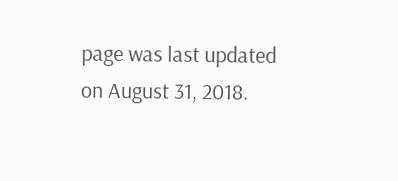page was last updated on August 31, 2018.